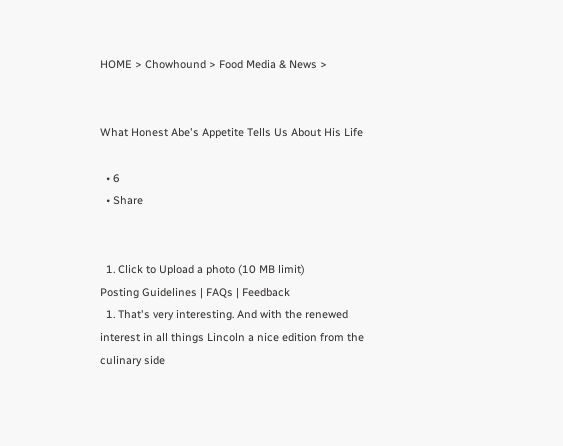HOME > Chowhound > Food Media & News >


What Honest Abe's Appetite Tells Us About His Life

  • 6
  • Share


  1. Click to Upload a photo (10 MB limit)
Posting Guidelines | FAQs | Feedback
  1. That's very interesting. And with the renewed interest in all things Lincoln a nice edition from the culinary side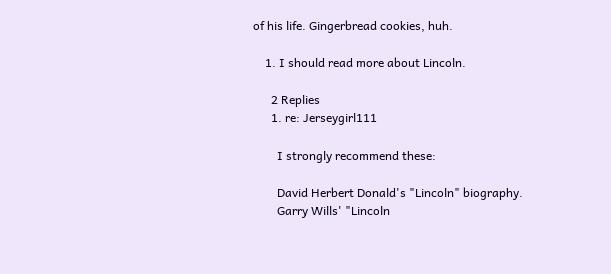of his life. Gingerbread cookies, huh.

    1. I should read more about Lincoln.

      2 Replies
      1. re: Jerseygirl111

        I strongly recommend these:

        David Herbert Donald's "Lincoln" biography.
        Garry Wills' "Lincoln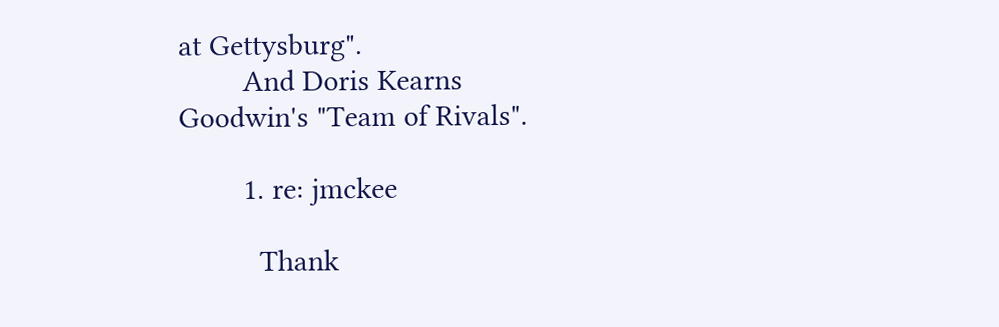at Gettysburg".
        And Doris Kearns Goodwin's "Team of Rivals".

        1. re: jmckee

          Thank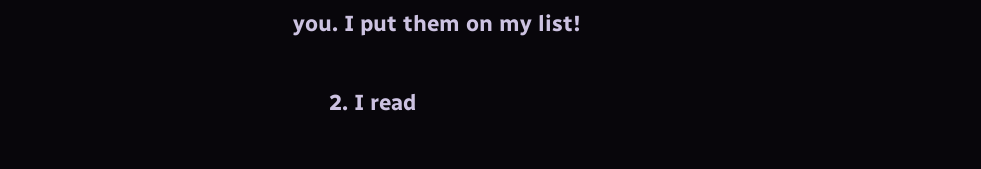you. I put them on my list!

      2. I read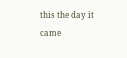this the day it came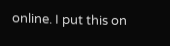online. I put this on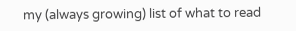my (always growing) list of what to read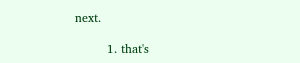next.

        1. that's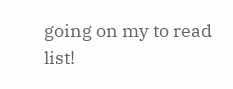going on my to read list!